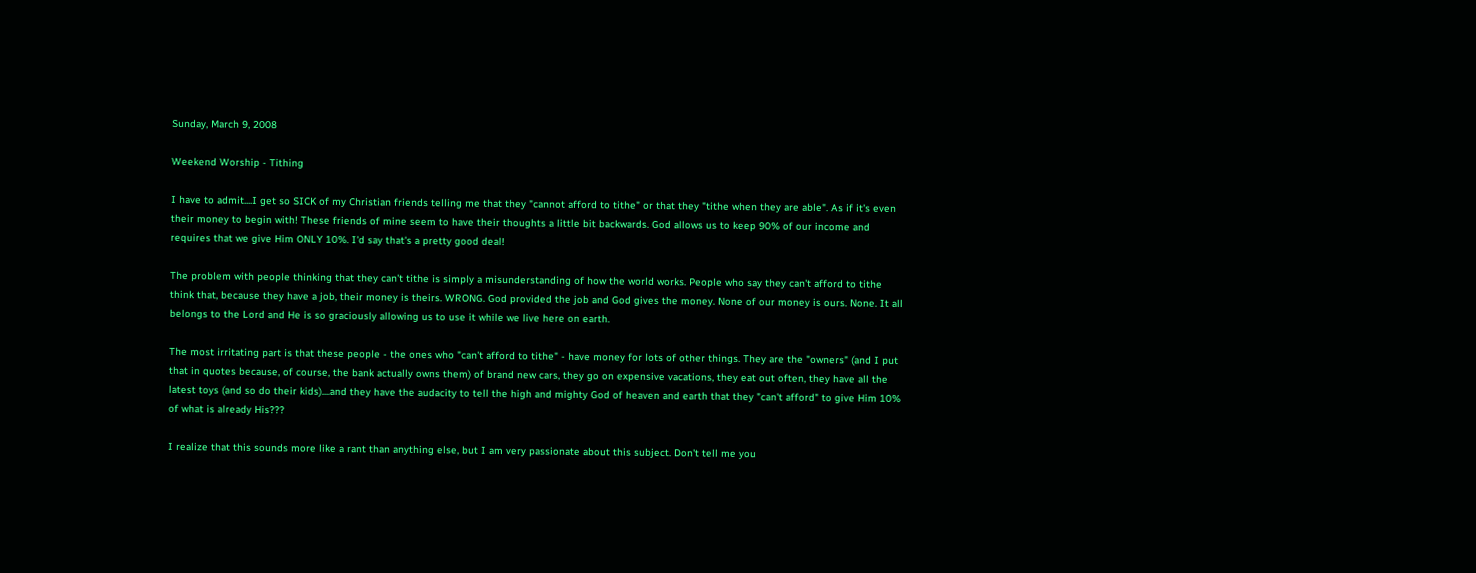Sunday, March 9, 2008

Weekend Worship - Tithing

I have to admit....I get so SICK of my Christian friends telling me that they "cannot afford to tithe" or that they "tithe when they are able". As if it's even their money to begin with! These friends of mine seem to have their thoughts a little bit backwards. God allows us to keep 90% of our income and requires that we give Him ONLY 10%. I'd say that's a pretty good deal!

The problem with people thinking that they can't tithe is simply a misunderstanding of how the world works. People who say they can't afford to tithe think that, because they have a job, their money is theirs. WRONG. God provided the job and God gives the money. None of our money is ours. None. It all belongs to the Lord and He is so graciously allowing us to use it while we live here on earth.

The most irritating part is that these people - the ones who "can't afford to tithe" - have money for lots of other things. They are the "owners" (and I put that in quotes because, of course, the bank actually owns them) of brand new cars, they go on expensive vacations, they eat out often, they have all the latest toys (and so do their kids)....and they have the audacity to tell the high and mighty God of heaven and earth that they "can't afford" to give Him 10% of what is already His???

I realize that this sounds more like a rant than anything else, but I am very passionate about this subject. Don't tell me you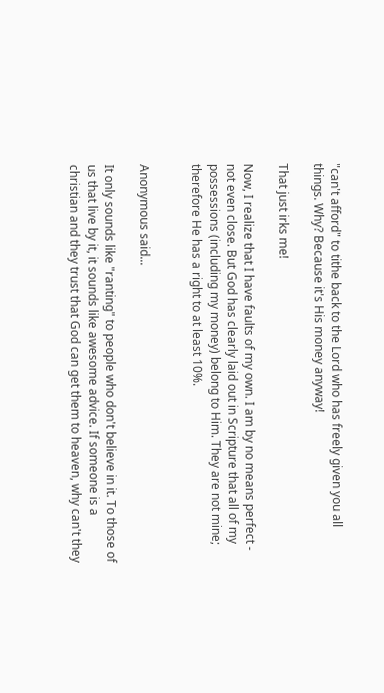"can't afford" to tithe back to the Lord who has freely given you all things. Why? Because it's His money anyway!

That just irks me!

Now, I realize that I have faults of my own. I am by no means perfect - not even close. But God has clearly laid out in Scripture that all of my possessions (including my money) belong to Him. They are not mine; therefore He has a right to at least 10%.


Anonymous said...

It only sounds like "ranting" to people who don't believe in it. To those of us that live by it, it sounds like awesome advice. If someone is a christian and they trust that God can get them to heaven, why can't they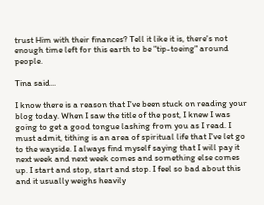trust Him with their finances? Tell it like it is, there's not enough time left for this earth to be "tip-toeing" around people.

Tina said...

I know there is a reason that I've been stuck on reading your blog today. When I saw the title of the post, I knew I was going to get a good tongue lashing from you as I read. I must admit, tithing is an area of spiritual life that I've let go to the wayside. I always find myself saying that I will pay it next week and next week comes and something else comes up. I start and stop, start and stop. I feel so bad about this and it usually weighs heavily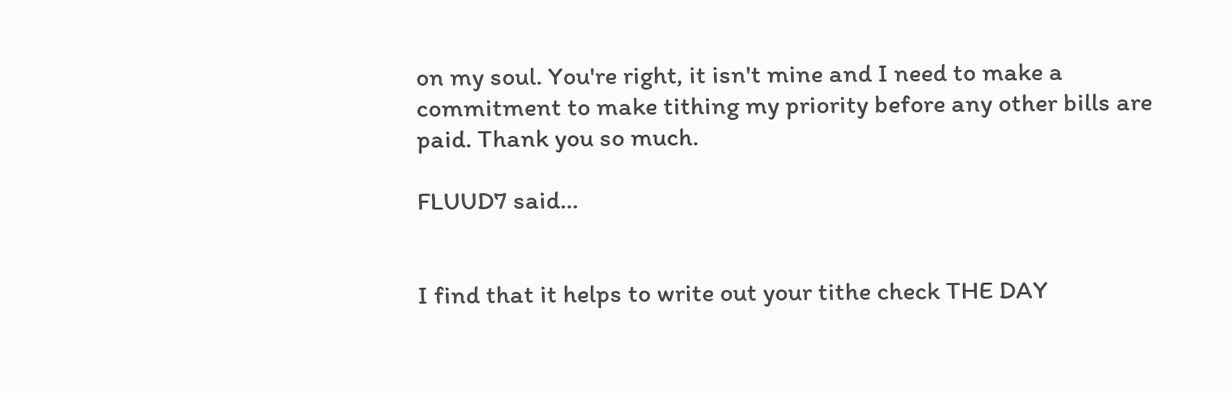on my soul. You're right, it isn't mine and I need to make a commitment to make tithing my priority before any other bills are paid. Thank you so much.

FLUUD7 said...


I find that it helps to write out your tithe check THE DAY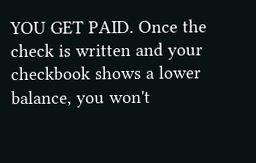YOU GET PAID. Once the check is written and your checkbook shows a lower balance, you won't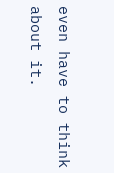even have to think about it.